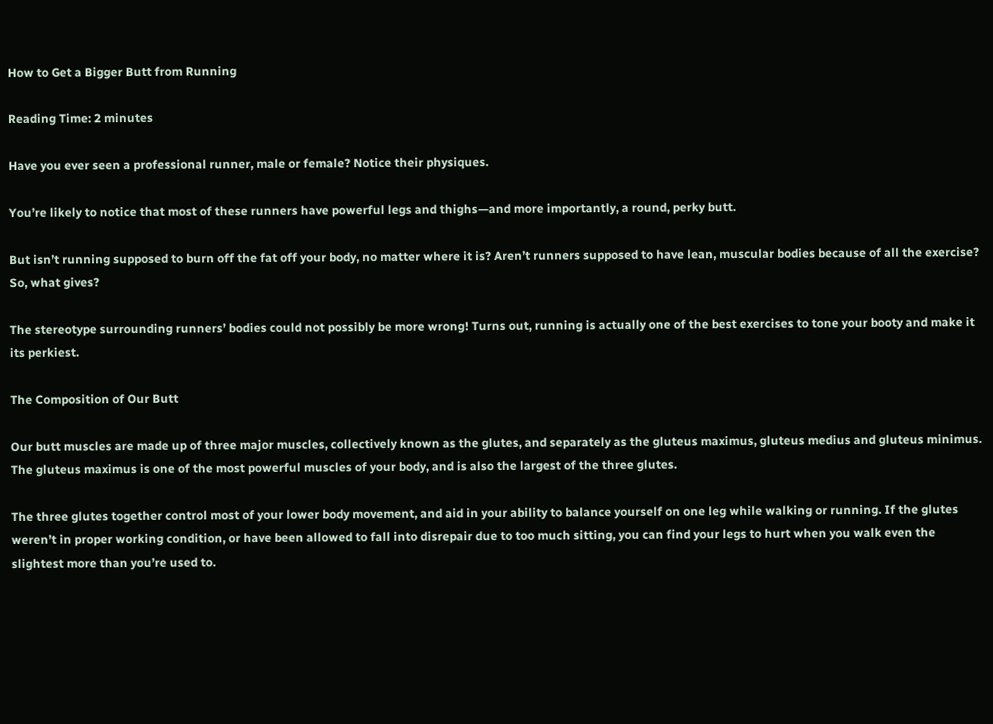How to Get a Bigger Butt from Running

Reading Time: 2 minutes

Have you ever seen a professional runner, male or female? Notice their physiques.

You’re likely to notice that most of these runners have powerful legs and thighs—and more importantly, a round, perky butt.

But isn’t running supposed to burn off the fat off your body, no matter where it is? Aren’t runners supposed to have lean, muscular bodies because of all the exercise? So, what gives?

The stereotype surrounding runners’ bodies could not possibly be more wrong! Turns out, running is actually one of the best exercises to tone your booty and make it its perkiest.

The Composition of Our Butt

Our butt muscles are made up of three major muscles, collectively known as the glutes, and separately as the gluteus maximus, gluteus medius and gluteus minimus. The gluteus maximus is one of the most powerful muscles of your body, and is also the largest of the three glutes.

The three glutes together control most of your lower body movement, and aid in your ability to balance yourself on one leg while walking or running. If the glutes weren’t in proper working condition, or have been allowed to fall into disrepair due to too much sitting, you can find your legs to hurt when you walk even the slightest more than you’re used to.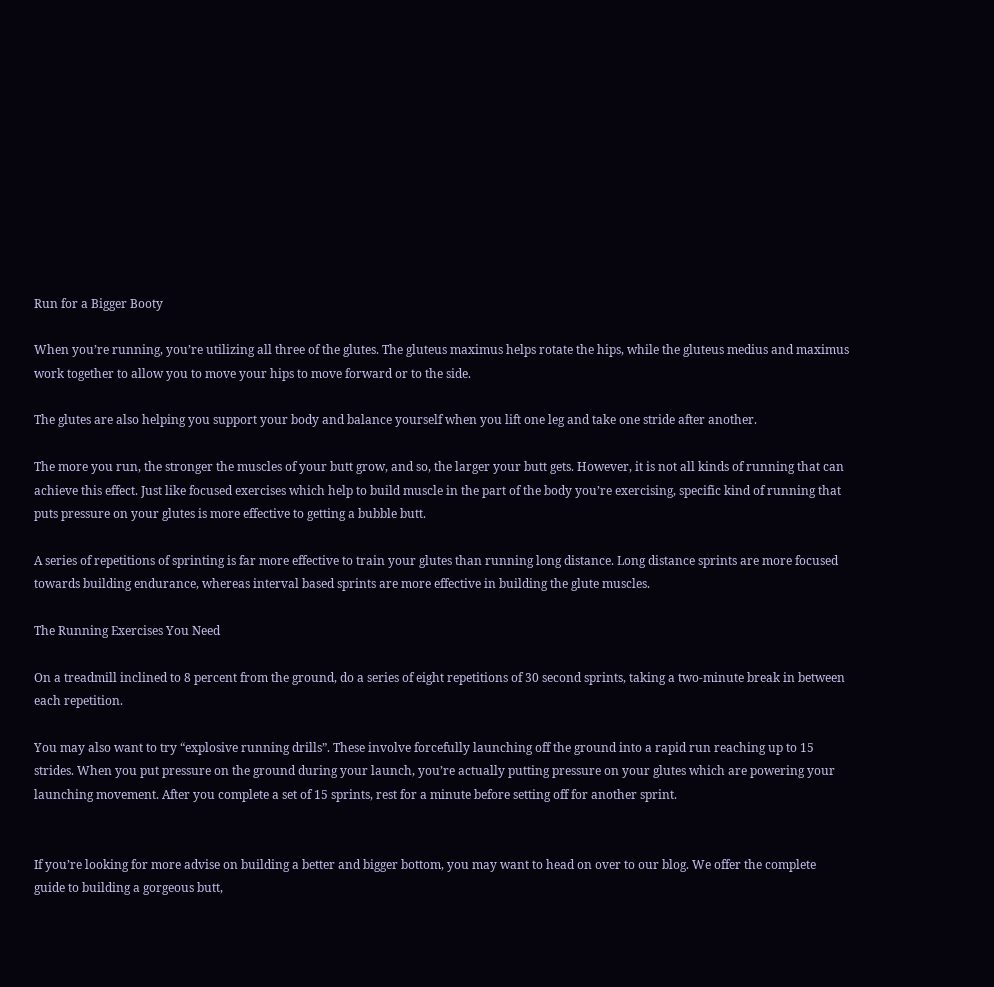Run for a Bigger Booty

When you’re running, you’re utilizing all three of the glutes. The gluteus maximus helps rotate the hips, while the gluteus medius and maximus work together to allow you to move your hips to move forward or to the side.

The glutes are also helping you support your body and balance yourself when you lift one leg and take one stride after another.

The more you run, the stronger the muscles of your butt grow, and so, the larger your butt gets. However, it is not all kinds of running that can achieve this effect. Just like focused exercises which help to build muscle in the part of the body you’re exercising, specific kind of running that puts pressure on your glutes is more effective to getting a bubble butt.

A series of repetitions of sprinting is far more effective to train your glutes than running long distance. Long distance sprints are more focused towards building endurance, whereas interval based sprints are more effective in building the glute muscles.

The Running Exercises You Need

On a treadmill inclined to 8 percent from the ground, do a series of eight repetitions of 30 second sprints, taking a two-minute break in between each repetition.

You may also want to try “explosive running drills”. These involve forcefully launching off the ground into a rapid run reaching up to 15 strides. When you put pressure on the ground during your launch, you’re actually putting pressure on your glutes which are powering your launching movement. After you complete a set of 15 sprints, rest for a minute before setting off for another sprint.


If you’re looking for more advise on building a better and bigger bottom, you may want to head on over to our blog. We offer the complete guide to building a gorgeous butt,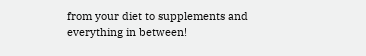from your diet to supplements and everything in between!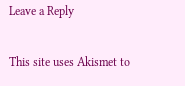Leave a Reply

This site uses Akismet to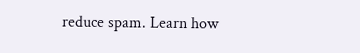reduce spam. Learn how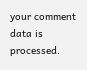your comment data is processed.